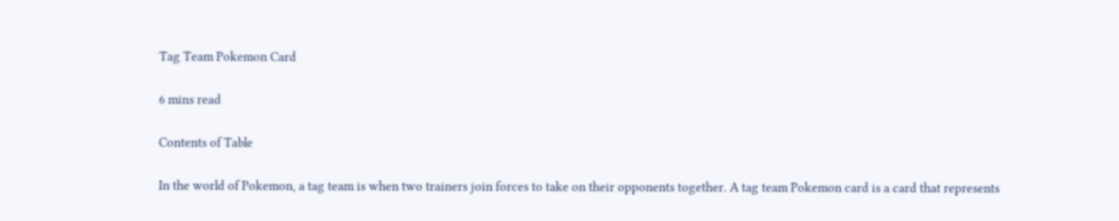Tag Team Pokemon Card

6 mins read

Contents of Table

In the world of Pokemon, a tag team is when two trainers join forces to take on their opponents together. A tag team Pokemon card is a card that represents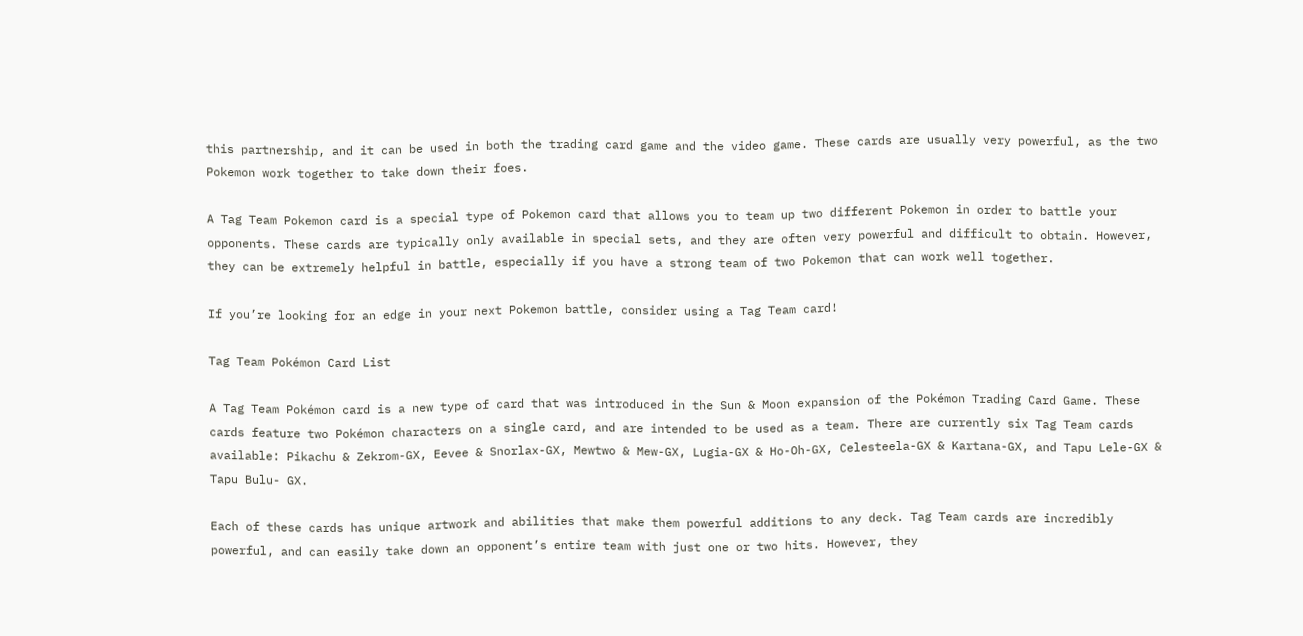this partnership, and it can be used in both the trading card game and the video game. These cards are usually very powerful, as the two Pokemon work together to take down their foes.

A Tag Team Pokemon card is a special type of Pokemon card that allows you to team up two different Pokemon in order to battle your opponents. These cards are typically only available in special sets, and they are often very powerful and difficult to obtain. However, they can be extremely helpful in battle, especially if you have a strong team of two Pokemon that can work well together.

If you’re looking for an edge in your next Pokemon battle, consider using a Tag Team card!

Tag Team Pokémon Card List

A Tag Team Pokémon card is a new type of card that was introduced in the Sun & Moon expansion of the Pokémon Trading Card Game. These cards feature two Pokémon characters on a single card, and are intended to be used as a team. There are currently six Tag Team cards available: Pikachu & Zekrom-GX, Eevee & Snorlax-GX, Mewtwo & Mew-GX, Lugia-GX & Ho-Oh-GX, Celesteela-GX & Kartana-GX, and Tapu Lele-GX & Tapu Bulu- GX.

Each of these cards has unique artwork and abilities that make them powerful additions to any deck. Tag Team cards are incredibly powerful, and can easily take down an opponent’s entire team with just one or two hits. However, they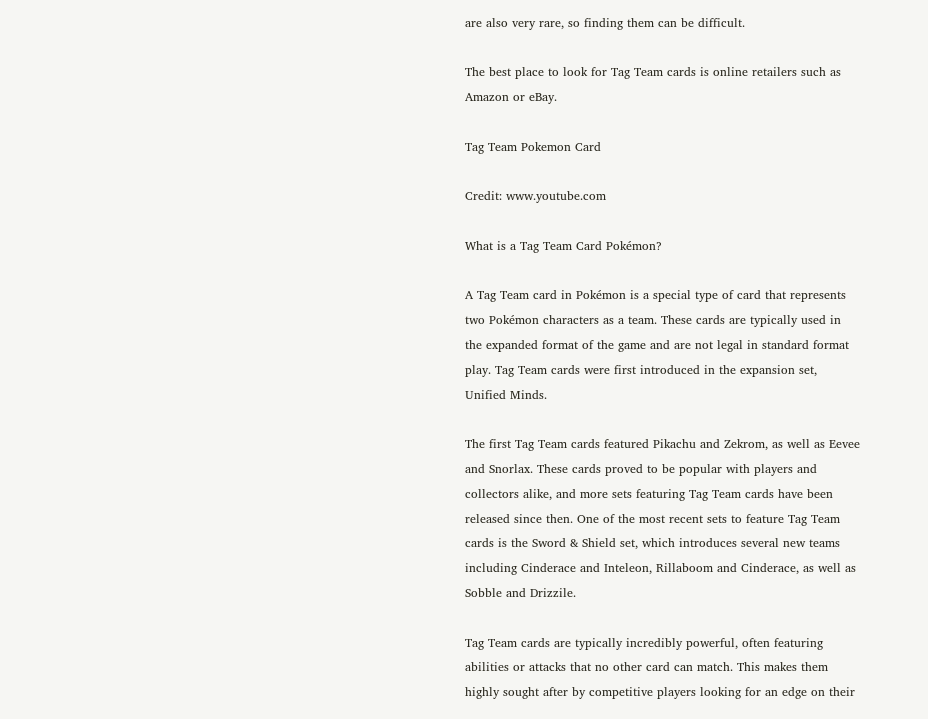are also very rare, so finding them can be difficult.

The best place to look for Tag Team cards is online retailers such as Amazon or eBay.

Tag Team Pokemon Card

Credit: www.youtube.com

What is a Tag Team Card Pokémon?

A Tag Team card in Pokémon is a special type of card that represents two Pokémon characters as a team. These cards are typically used in the expanded format of the game and are not legal in standard format play. Tag Team cards were first introduced in the expansion set, Unified Minds.

The first Tag Team cards featured Pikachu and Zekrom, as well as Eevee and Snorlax. These cards proved to be popular with players and collectors alike, and more sets featuring Tag Team cards have been released since then. One of the most recent sets to feature Tag Team cards is the Sword & Shield set, which introduces several new teams including Cinderace and Inteleon, Rillaboom and Cinderace, as well as Sobble and Drizzile.

Tag Team cards are typically incredibly powerful, often featuring abilities or attacks that no other card can match. This makes them highly sought after by competitive players looking for an edge on their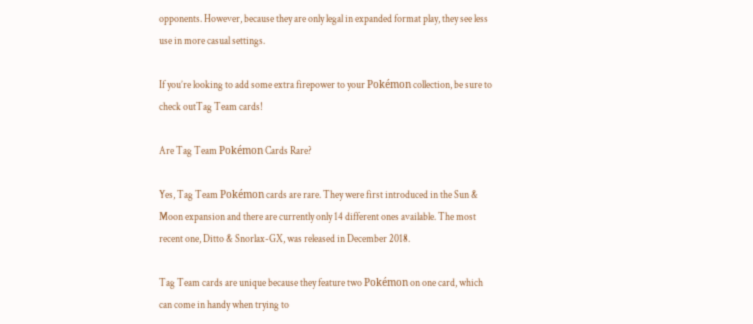opponents. However, because they are only legal in expanded format play, they see less use in more casual settings.

If you’re looking to add some extra firepower to your Pokémon collection, be sure to check outTag Team cards!

Are Tag Team Pokémon Cards Rare?

Yes, Tag Team Pokémon cards are rare. They were first introduced in the Sun & Moon expansion and there are currently only 14 different ones available. The most recent one, Ditto & Snorlax-GX, was released in December 2018.

Tag Team cards are unique because they feature two Pokémon on one card, which can come in handy when trying to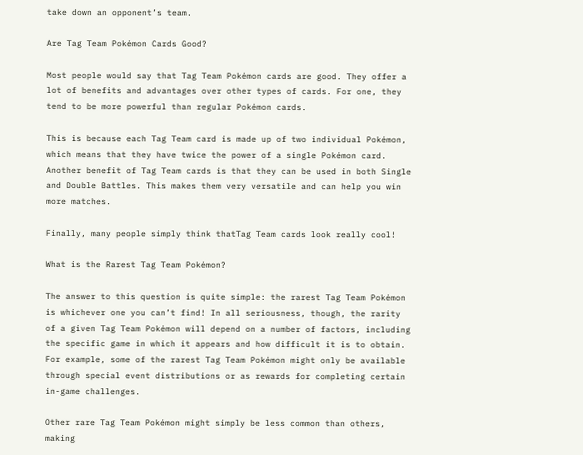take down an opponent’s team.

Are Tag Team Pokémon Cards Good?

Most people would say that Tag Team Pokémon cards are good. They offer a lot of benefits and advantages over other types of cards. For one, they tend to be more powerful than regular Pokémon cards.

This is because each Tag Team card is made up of two individual Pokémon, which means that they have twice the power of a single Pokémon card. Another benefit of Tag Team cards is that they can be used in both Single and Double Battles. This makes them very versatile and can help you win more matches.

Finally, many people simply think thatTag Team cards look really cool!

What is the Rarest Tag Team Pokémon?

The answer to this question is quite simple: the rarest Tag Team Pokémon is whichever one you can’t find! In all seriousness, though, the rarity of a given Tag Team Pokémon will depend on a number of factors, including the specific game in which it appears and how difficult it is to obtain. For example, some of the rarest Tag Team Pokémon might only be available through special event distributions or as rewards for completing certain in-game challenges.

Other rare Tag Team Pokémon might simply be less common than others, making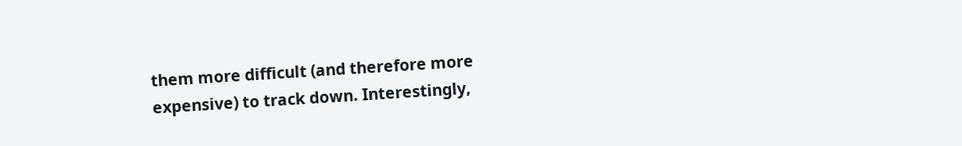them more difficult (and therefore more expensive) to track down. Interestingly,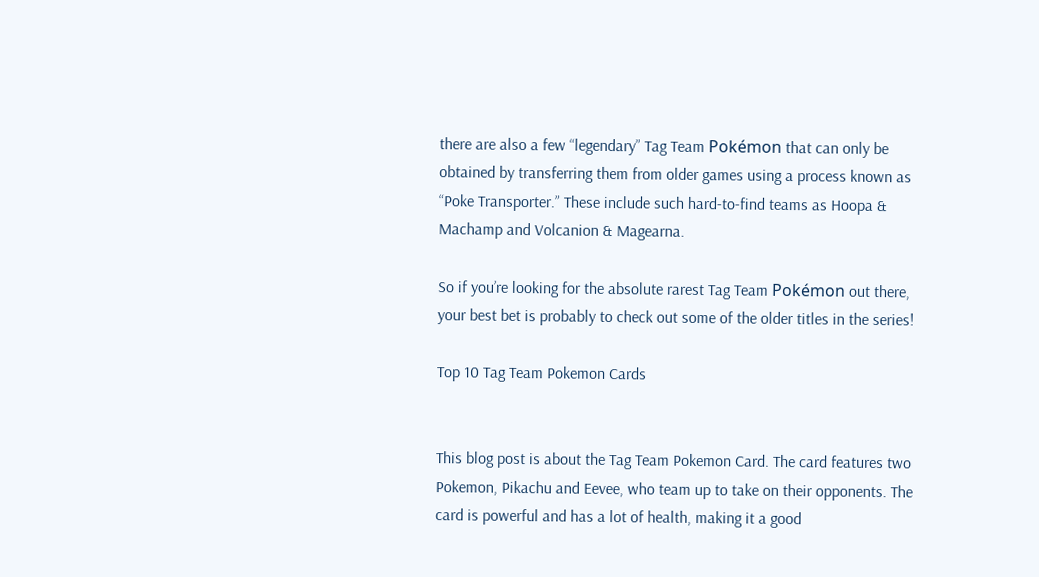there are also a few “legendary” Tag Team Pokémon that can only be obtained by transferring them from older games using a process known as “Poke Transporter.” These include such hard-to-find teams as Hoopa & Machamp and Volcanion & Magearna.

So if you’re looking for the absolute rarest Tag Team Pokémon out there, your best bet is probably to check out some of the older titles in the series!

Top 10 Tag Team Pokemon Cards


This blog post is about the Tag Team Pokemon Card. The card features two Pokemon, Pikachu and Eevee, who team up to take on their opponents. The card is powerful and has a lot of health, making it a good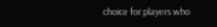choice for players who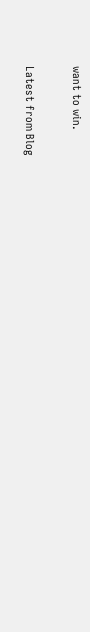want to win.

Latest from Blog